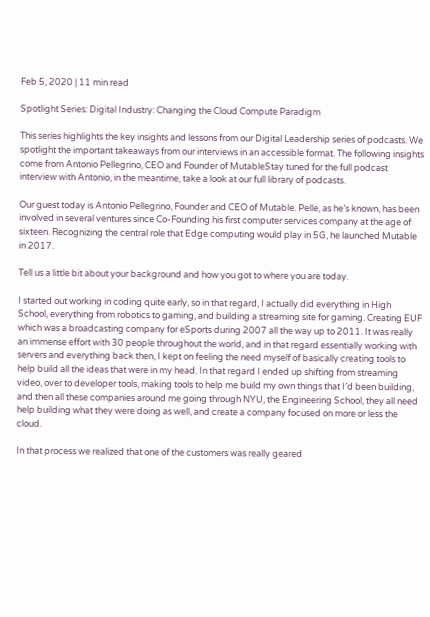Feb 5, 2020 | 11 min read

Spotlight Series: Digital Industry: Changing the Cloud Compute Paradigm

This series highlights the key insights and lessons from our Digital Leadership series of podcasts. We spotlight the important takeaways from our interviews in an accessible format. The following insights come from Antonio Pellegrino, CEO and Founder of MutableStay tuned for the full podcast interview with Antonio, in the meantime, take a look at our full library of podcasts.

Our guest today is Antonio Pellegrino, Founder and CEO of Mutable. Pelle, as he’s known, has been involved in several ventures since Co-Founding his first computer services company at the age of sixteen. Recognizing the central role that Edge computing would play in 5G, he launched Mutable in 2017.

Tell us a little bit about your background and how you got to where you are today.

I started out working in coding quite early, so in that regard, I actually did everything in High School, everything from robotics to gaming, and building a streaming site for gaming. Creating EUF which was a broadcasting company for eSports during 2007 all the way up to 2011. It was really an immense effort with 30 people throughout the world, and in that regard essentially working with servers and everything back then, I kept on feeling the need myself of basically creating tools to help build all the ideas that were in my head. In that regard I ended up shifting from streaming video, over to developer tools, making tools to help me build my own things that I’d been building, and then all these companies around me going through NYU, the Engineering School, they all need help building what they were doing as well, and create a company focused on more or less the cloud.

In that process we realized that one of the customers was really geared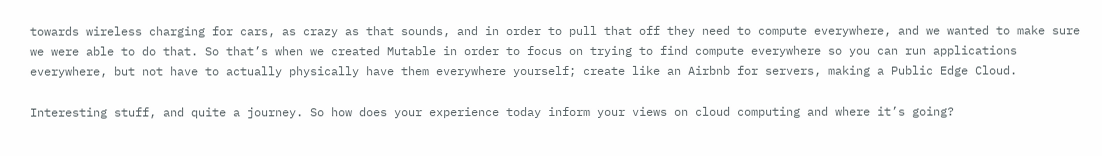towards wireless charging for cars, as crazy as that sounds, and in order to pull that off they need to compute everywhere, and we wanted to make sure we were able to do that. So that’s when we created Mutable in order to focus on trying to find compute everywhere so you can run applications everywhere, but not have to actually physically have them everywhere yourself; create like an Airbnb for servers, making a Public Edge Cloud.

Interesting stuff, and quite a journey. So how does your experience today inform your views on cloud computing and where it’s going?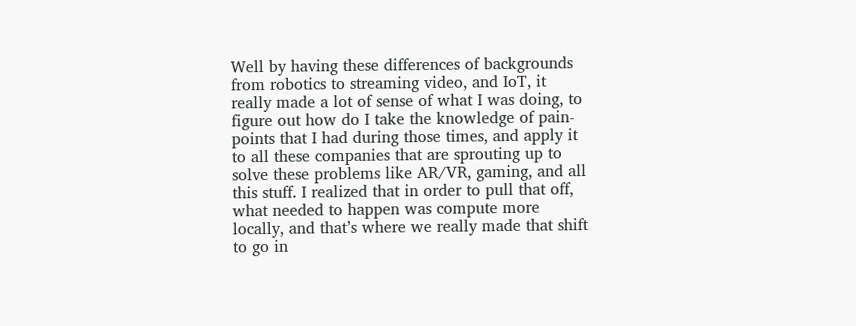Well by having these differences of backgrounds from robotics to streaming video, and IoT, it really made a lot of sense of what I was doing, to figure out how do I take the knowledge of pain-points that I had during those times, and apply it to all these companies that are sprouting up to solve these problems like AR/VR, gaming, and all this stuff. I realized that in order to pull that off, what needed to happen was compute more locally, and that’s where we really made that shift to go in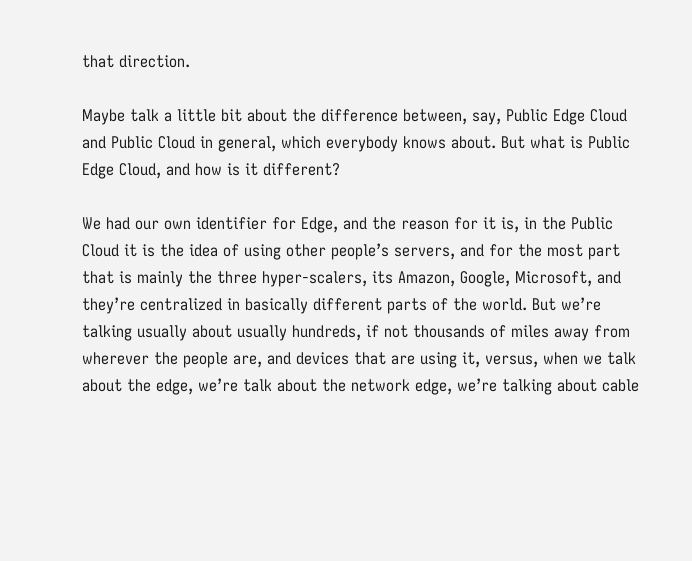that direction.

Maybe talk a little bit about the difference between, say, Public Edge Cloud and Public Cloud in general, which everybody knows about. But what is Public Edge Cloud, and how is it different?

We had our own identifier for Edge, and the reason for it is, in the Public Cloud it is the idea of using other people’s servers, and for the most part that is mainly the three hyper-scalers, its Amazon, Google, Microsoft, and they’re centralized in basically different parts of the world. But we’re talking usually about usually hundreds, if not thousands of miles away from wherever the people are, and devices that are using it, versus, when we talk about the edge, we’re talk about the network edge, we’re talking about cable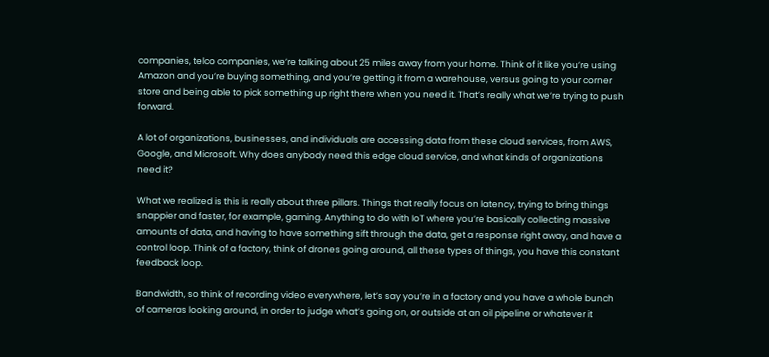companies, telco companies, we’re talking about 25 miles away from your home. Think of it like you’re using Amazon and you’re buying something, and you’re getting it from a warehouse, versus going to your corner store and being able to pick something up right there when you need it. That’s really what we’re trying to push forward.

A lot of organizations, businesses, and individuals are accessing data from these cloud services, from AWS, Google, and Microsoft. Why does anybody need this edge cloud service, and what kinds of organizations need it?

What we realized is this is really about three pillars. Things that really focus on latency, trying to bring things snappier and faster, for example, gaming. Anything to do with IoT where you’re basically collecting massive amounts of data, and having to have something sift through the data, get a response right away, and have a control loop. Think of a factory, think of drones going around, all these types of things, you have this constant feedback loop.

Bandwidth, so think of recording video everywhere, let’s say you’re in a factory and you have a whole bunch of cameras looking around, in order to judge what’s going on, or outside at an oil pipeline or whatever it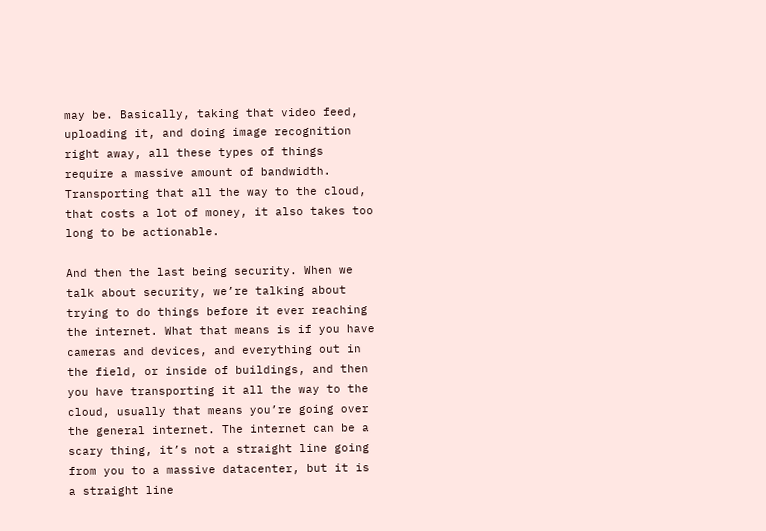may be. Basically, taking that video feed, uploading it, and doing image recognition right away, all these types of things require a massive amount of bandwidth. Transporting that all the way to the cloud, that costs a lot of money, it also takes too long to be actionable.

And then the last being security. When we talk about security, we’re talking about trying to do things before it ever reaching the internet. What that means is if you have cameras and devices, and everything out in the field, or inside of buildings, and then you have transporting it all the way to the cloud, usually that means you’re going over the general internet. The internet can be a scary thing, it’s not a straight line going from you to a massive datacenter, but it is a straight line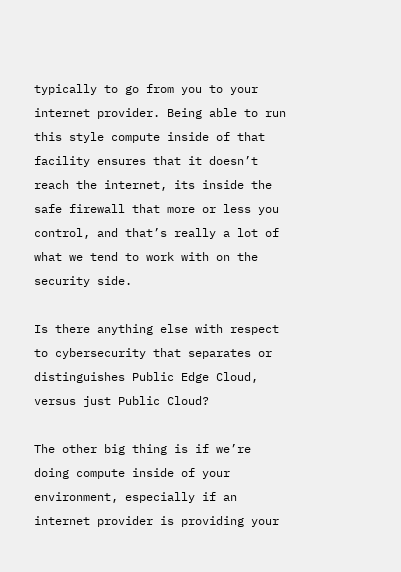typically to go from you to your internet provider. Being able to run this style compute inside of that facility ensures that it doesn’t reach the internet, its inside the safe firewall that more or less you control, and that’s really a lot of what we tend to work with on the security side.

Is there anything else with respect to cybersecurity that separates or distinguishes Public Edge Cloud, versus just Public Cloud?

The other big thing is if we’re doing compute inside of your environment, especially if an internet provider is providing your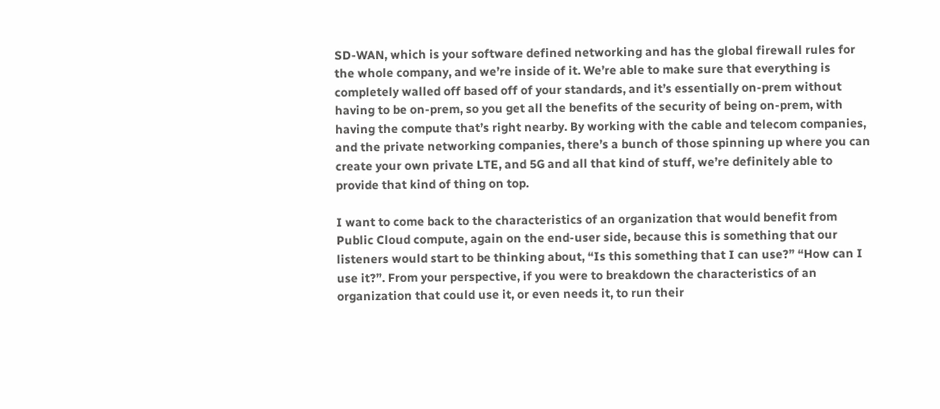SD-WAN, which is your software defined networking and has the global firewall rules for the whole company, and we’re inside of it. We’re able to make sure that everything is completely walled off based off of your standards, and it’s essentially on-prem without having to be on-prem, so you get all the benefits of the security of being on-prem, with having the compute that’s right nearby. By working with the cable and telecom companies, and the private networking companies, there’s a bunch of those spinning up where you can create your own private LTE, and 5G and all that kind of stuff, we’re definitely able to provide that kind of thing on top.

I want to come back to the characteristics of an organization that would benefit from Public Cloud compute, again on the end-user side, because this is something that our listeners would start to be thinking about, “Is this something that I can use?” “How can I use it?”. From your perspective, if you were to breakdown the characteristics of an organization that could use it, or even needs it, to run their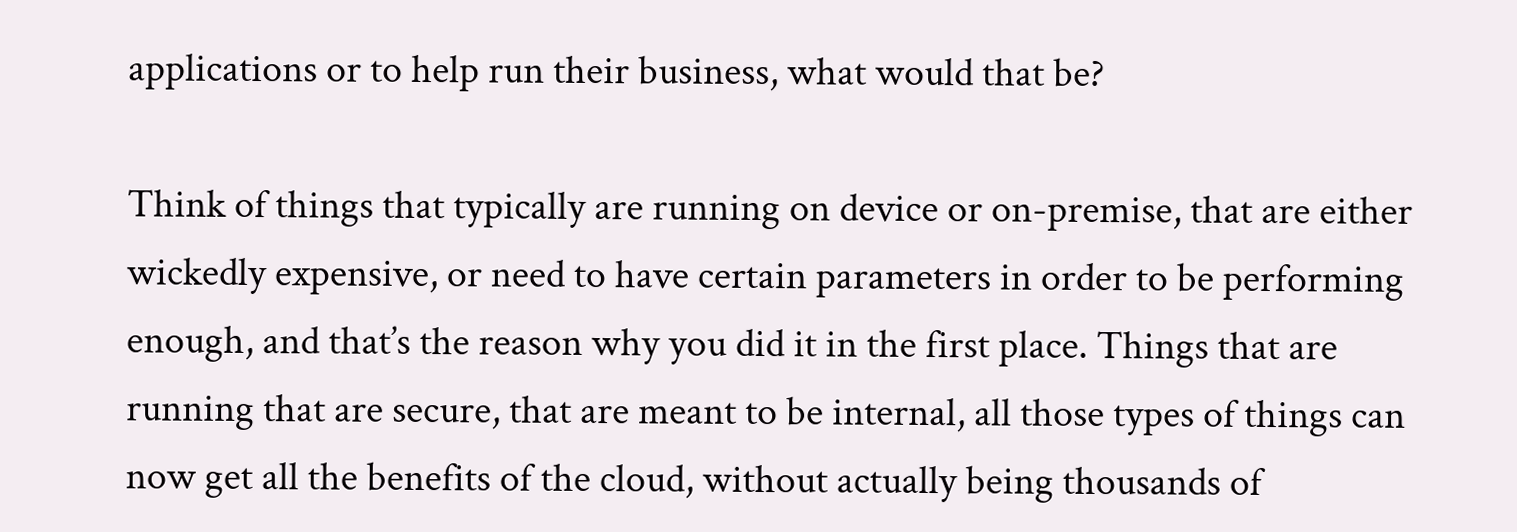applications or to help run their business, what would that be?

Think of things that typically are running on device or on-premise, that are either wickedly expensive, or need to have certain parameters in order to be performing enough, and that’s the reason why you did it in the first place. Things that are running that are secure, that are meant to be internal, all those types of things can now get all the benefits of the cloud, without actually being thousands of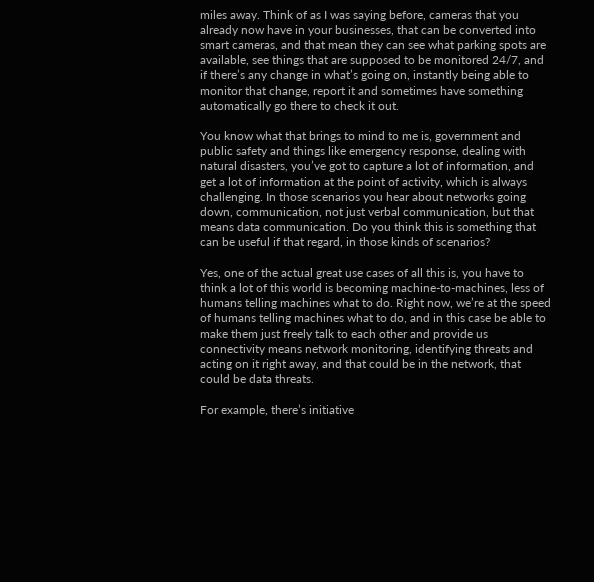miles away. Think of as I was saying before, cameras that you already now have in your businesses, that can be converted into smart cameras, and that mean they can see what parking spots are available, see things that are supposed to be monitored 24/7, and if there’s any change in what’s going on, instantly being able to monitor that change, report it and sometimes have something automatically go there to check it out.

You know what that brings to mind to me is, government and public safety and things like emergency response, dealing with natural disasters, you’ve got to capture a lot of information, and get a lot of information at the point of activity, which is always challenging. In those scenarios you hear about networks going down, communication, not just verbal communication, but that means data communication. Do you think this is something that can be useful if that regard, in those kinds of scenarios?

Yes, one of the actual great use cases of all this is, you have to think a lot of this world is becoming machine-to-machines, less of humans telling machines what to do. Right now, we’re at the speed of humans telling machines what to do, and in this case be able to make them just freely talk to each other and provide us connectivity means network monitoring, identifying threats and acting on it right away, and that could be in the network, that could be data threats.

For example, there’s initiative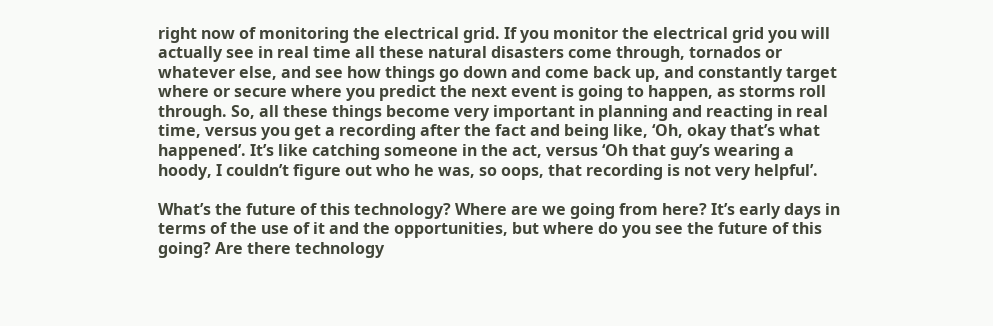right now of monitoring the electrical grid. If you monitor the electrical grid you will actually see in real time all these natural disasters come through, tornados or whatever else, and see how things go down and come back up, and constantly target where or secure where you predict the next event is going to happen, as storms roll through. So, all these things become very important in planning and reacting in real time, versus you get a recording after the fact and being like, ‘Oh, okay that’s what happened’. It’s like catching someone in the act, versus ‘Oh that guy’s wearing a hoody, I couldn’t figure out who he was, so oops, that recording is not very helpful’.

What’s the future of this technology? Where are we going from here? It’s early days in terms of the use of it and the opportunities, but where do you see the future of this going? Are there technology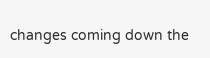changes coming down the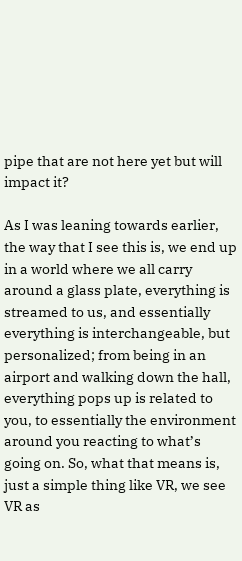pipe that are not here yet but will impact it?

As I was leaning towards earlier, the way that I see this is, we end up in a world where we all carry around a glass plate, everything is streamed to us, and essentially everything is interchangeable, but personalized; from being in an airport and walking down the hall, everything pops up is related to you, to essentially the environment around you reacting to what’s going on. So, what that means is, just a simple thing like VR, we see VR as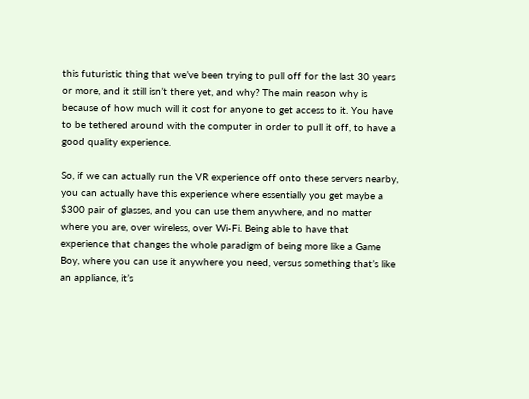this futuristic thing that we’ve been trying to pull off for the last 30 years or more, and it still isn’t there yet, and why? The main reason why is because of how much will it cost for anyone to get access to it. You have to be tethered around with the computer in order to pull it off, to have a good quality experience.

So, if we can actually run the VR experience off onto these servers nearby, you can actually have this experience where essentially you get maybe a $300 pair of glasses, and you can use them anywhere, and no matter where you are, over wireless, over Wi-Fi. Being able to have that experience that changes the whole paradigm of being more like a Game Boy, where you can use it anywhere you need, versus something that’s like an appliance, it’s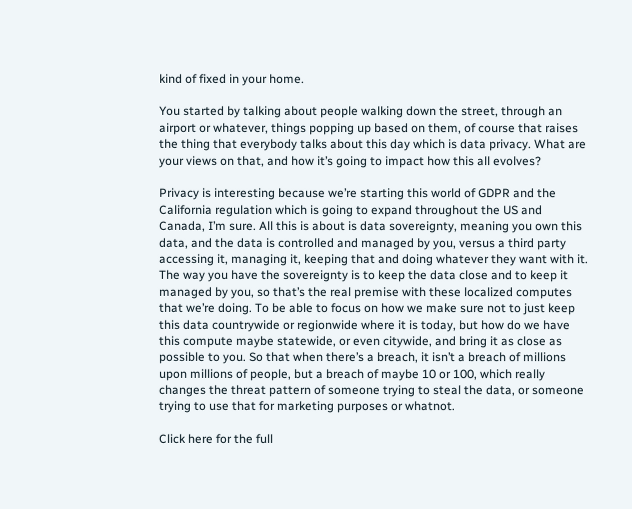kind of fixed in your home.

You started by talking about people walking down the street, through an airport or whatever, things popping up based on them, of course that raises the thing that everybody talks about this day which is data privacy. What are your views on that, and how it’s going to impact how this all evolves?

Privacy is interesting because we’re starting this world of GDPR and the California regulation which is going to expand throughout the US and Canada, I’m sure. All this is about is data sovereignty, meaning you own this data, and the data is controlled and managed by you, versus a third party accessing it, managing it, keeping that and doing whatever they want with it. The way you have the sovereignty is to keep the data close and to keep it managed by you, so that’s the real premise with these localized computes that we’re doing. To be able to focus on how we make sure not to just keep this data countrywide or regionwide where it is today, but how do we have this compute maybe statewide, or even citywide, and bring it as close as possible to you. So that when there’s a breach, it isn’t a breach of millions upon millions of people, but a breach of maybe 10 or 100, which really changes the threat pattern of someone trying to steal the data, or someone trying to use that for marketing purposes or whatnot.

Click here for the full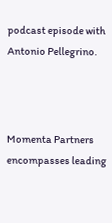podcast episode with Antonio Pellegrino.



Momenta Partners encompasses leading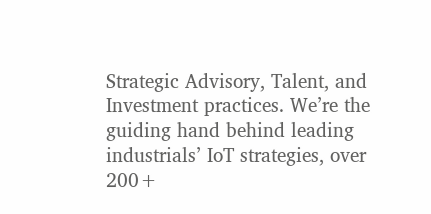Strategic Advisory, Talent, and Investment practices. We’re the guiding hand behind leading industrials’ IoT strategies, over 200+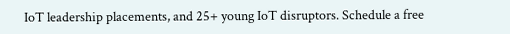IoT leadership placements, and 25+ young IoT disruptors. Schedule a free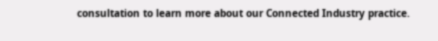consultation to learn more about our Connected Industry practice.